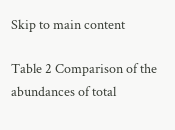Skip to main content

Table 2 Comparison of the abundances of total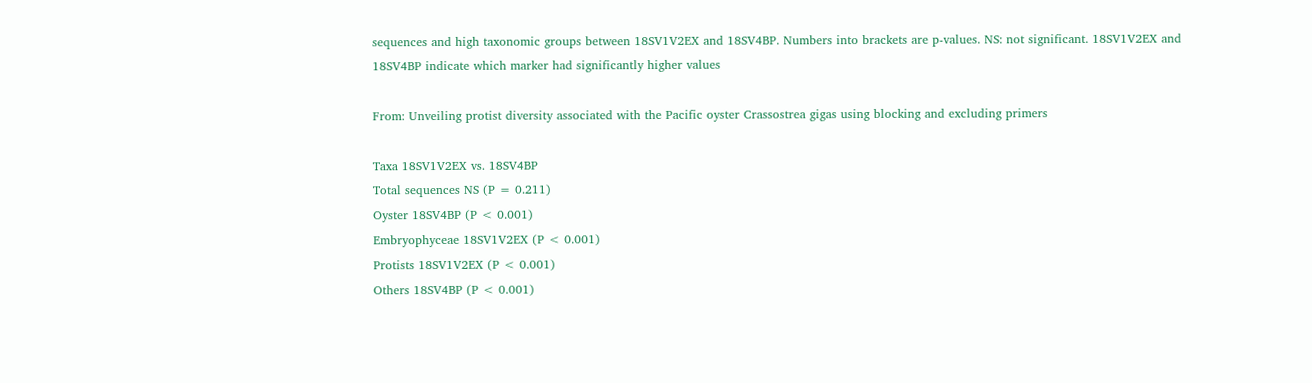sequences and high taxonomic groups between 18SV1V2EX and 18SV4BP. Numbers into brackets are p-values. NS: not significant. 18SV1V2EX and 18SV4BP indicate which marker had significantly higher values

From: Unveiling protist diversity associated with the Pacific oyster Crassostrea gigas using blocking and excluding primers

Taxa 18SV1V2EX vs. 18SV4BP
Total sequences NS (P = 0.211)
Oyster 18SV4BP (P < 0.001)
Embryophyceae 18SV1V2EX (P < 0.001)
Protists 18SV1V2EX (P < 0.001)
Others 18SV4BP (P < 0.001)